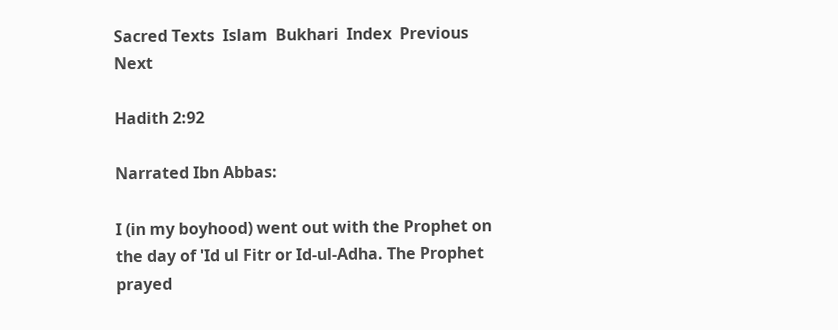Sacred Texts  Islam  Bukhari  Index  Previous  Next

Hadith 2:92

Narrated Ibn Abbas:

I (in my boyhood) went out with the Prophet on the day of 'Id ul Fitr or Id-ul-Adha. The Prophet prayed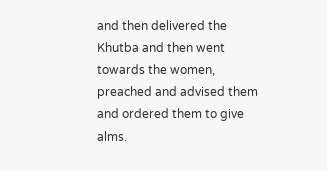and then delivered the Khutba and then went towards the women, preached and advised them and ordered them to give alms.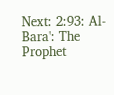Next: 2:93: Al-Bara': The Prophet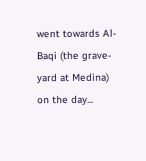went towards Al-Baqi (the grave-yard at Medina) on the day...